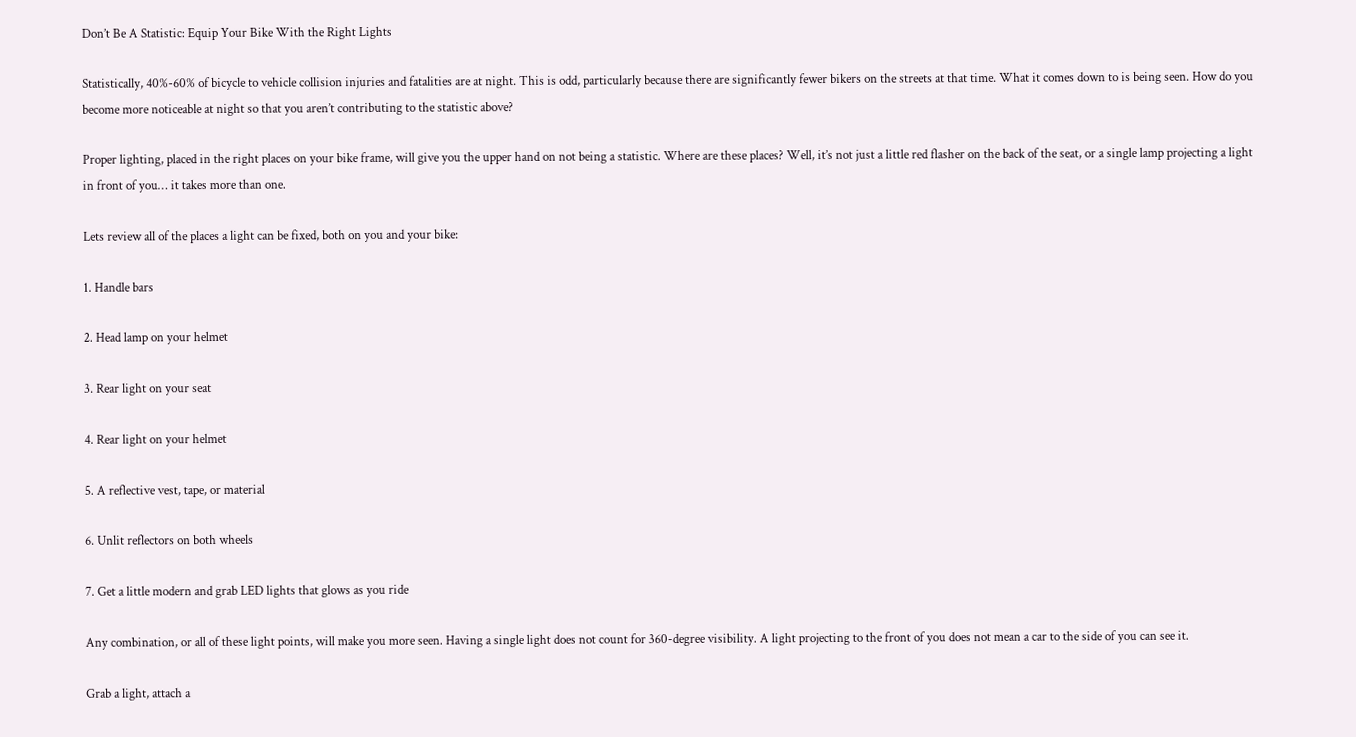Don’t Be A Statistic: Equip Your Bike With the Right Lights

Statistically, 40%-60% of bicycle to vehicle collision injuries and fatalities are at night. This is odd, particularly because there are significantly fewer bikers on the streets at that time. What it comes down to is being seen. How do you become more noticeable at night so that you aren’t contributing to the statistic above?

Proper lighting, placed in the right places on your bike frame, will give you the upper hand on not being a statistic. Where are these places? Well, it’s not just a little red flasher on the back of the seat, or a single lamp projecting a light in front of you… it takes more than one.

Lets review all of the places a light can be fixed, both on you and your bike:

1. Handle bars

2. Head lamp on your helmet

3. Rear light on your seat

4. Rear light on your helmet

5. A reflective vest, tape, or material

6. Unlit reflectors on both wheels

7. Get a little modern and grab LED lights that glows as you ride

Any combination, or all of these light points, will make you more seen. Having a single light does not count for 360-degree visibility. A light projecting to the front of you does not mean a car to the side of you can see it.

Grab a light, attach a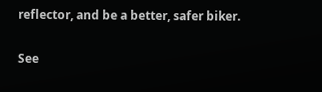reflector, and be a better, safer biker.

See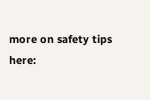more on safety tips here: